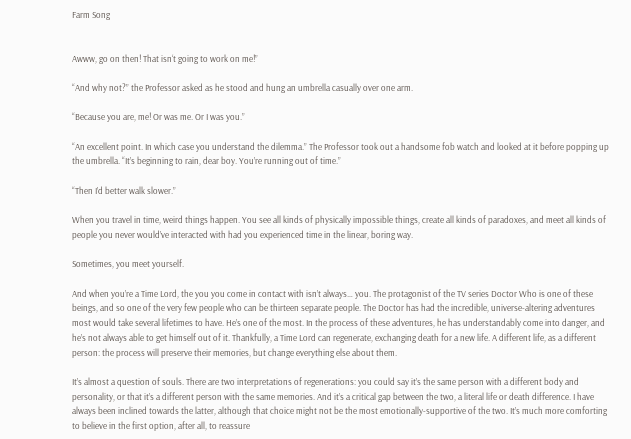Farm Song


Awww, go on then! That isn‘t going to work on me!”

“And why not?” the Professor asked as he stood and hung an umbrella casually over one arm.

“Because you are, me! Or was me. Or I was you.”

“An excellent point. In which case you understand the dilemma.” The Professor took out a handsome fob watch and looked at it before popping up the umbrella. “It’s beginning to rain, dear boy. You’re running out of time.”

“Then I’d better walk slower.”

When you travel in time, weird things happen. You see all kinds of physically impossible things, create all kinds of paradoxes, and meet all kinds of people you never would’ve interacted with had you experienced time in the linear, boring way.

Sometimes, you meet yourself.

And when you’re a Time Lord, the you you come in contact with isn’t always… you. The protagonist of the TV series Doctor Who is one of these beings, and so one of the very few people who can be thirteen separate people. The Doctor has had the incredible, universe-altering adventures most would take several lifetimes to have. He’s one of the most. In the process of these adventures, he has understandably come into danger, and he’s not always able to get himself out of it. Thankfully, a Time Lord can regenerate, exchanging death for a new life. A different life, as a different person: the process will preserve their memories, but change everything else about them.

It’s almost a question of souls. There are two interpretations of regenerations: you could say it’s the same person with a different body and personality, or that it’s a different person with the same memories. And it’s a critical gap between the two, a literal life or death difference. I have always been inclined towards the latter, although that choice might not be the most emotionally-supportive of the two. It’s much more comforting to believe in the first option, after all, to reassure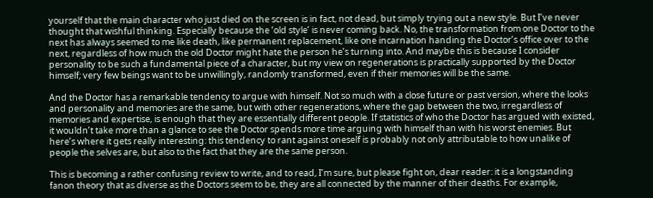yourself that the main character who just died on the screen is in fact, not dead, but simply trying out a new style. But I’ve never thought that wishful thinking. Especially because the ‘old style’ is never coming back. No, the transformation from one Doctor to the next has always seemed to me like death, like permanent replacement, like one incarnation handing the Doctor’s office over to the next, regardless of how much the old Doctor might hate the person he’s turning into. And maybe this is because I consider personality to be such a fundamental piece of a character, but my view on regenerations is practically supported by the Doctor himself; very few beings want to be unwillingly, randomly transformed, even if their memories will be the same.

And the Doctor has a remarkable tendency to argue with himself. Not so much with a close future or past version, where the looks and personality and memories are the same, but with other regenerations, where the gap between the two, irregardless of memories and expertise, is enough that they are essentially different people. If statistics of who the Doctor has argued with existed, it wouldn’t take more than a glance to see the Doctor spends more time arguing with himself than with his worst enemies. But here’s where it gets really interesting: this tendency to rant against oneself is probably not only attributable to how unalike of people the selves are, but also to the fact that they are the same person.

This is becoming a rather confusing review to write, and to read, I’m sure, but please fight on, dear reader: it is a longstanding fanon theory that as diverse as the Doctors seem to be, they are all connected by the manner of their deaths. For example,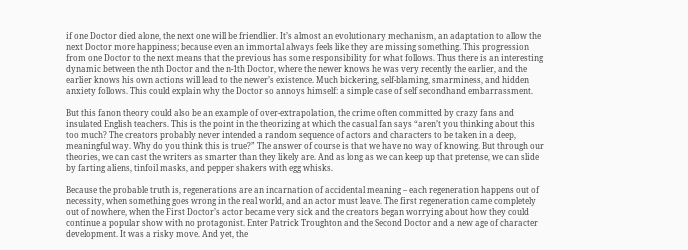if one Doctor died alone, the next one will be friendlier. It’s almost an evolutionary mechanism, an adaptation to allow the next Doctor more happiness; because even an immortal always feels like they are missing something. This progression from one Doctor to the next means that the previous has some responsibility for what follows. Thus there is an interesting dynamic between the nth Doctor and the n-1th Doctor, where the newer knows he was very recently the earlier, and the earlier knows his own actions will lead to the newer’s existence. Much bickering, self-blaming, smarminess, and hidden anxiety follows. This could explain why the Doctor so annoys himself: a simple case of self secondhand embarrassment.

But this fanon theory could also be an example of over-extrapolation, the crime often committed by crazy fans and insulated English teachers. This is the point in the theorizing at which the casual fan says “aren’t you thinking about this too much? The creators probably never intended a random sequence of actors and characters to be taken in a deep, meaningful way. Why do you think this is true?” The answer of course is that we have no way of knowing. But through our theories, we can cast the writers as smarter than they likely are. And as long as we can keep up that pretense, we can slide by farting aliens, tinfoil masks, and pepper shakers with egg whisks.

Because the probable truth is, regenerations are an incarnation of accidental meaning – each regeneration happens out of necessity, when something goes wrong in the real world, and an actor must leave. The first regeneration came completely out of nowhere, when the First Doctor’s actor became very sick and the creators began worrying about how they could continue a popular show with no protagonist. Enter Patrick Troughton and the Second Doctor and a new age of character development. It was a risky move. And yet, the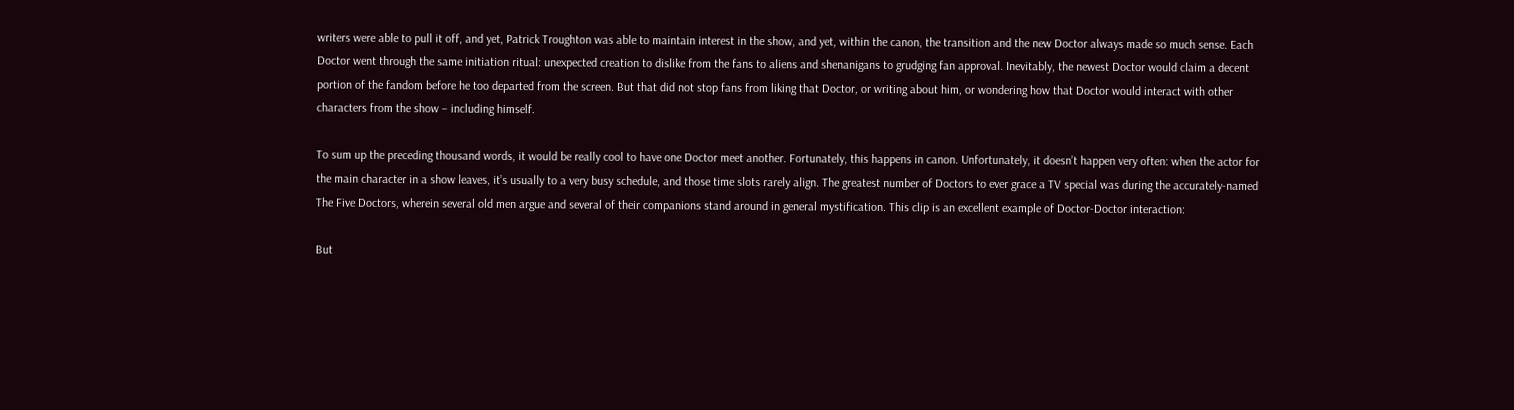writers were able to pull it off, and yet, Patrick Troughton was able to maintain interest in the show, and yet, within the canon, the transition and the new Doctor always made so much sense. Each Doctor went through the same initiation ritual: unexpected creation to dislike from the fans to aliens and shenanigans to grudging fan approval. Inevitably, the newest Doctor would claim a decent portion of the fandom before he too departed from the screen. But that did not stop fans from liking that Doctor, or writing about him, or wondering how that Doctor would interact with other characters from the show – including himself.

To sum up the preceding thousand words, it would be really cool to have one Doctor meet another. Fortunately, this happens in canon. Unfortunately, it doesn’t happen very often: when the actor for the main character in a show leaves, it’s usually to a very busy schedule, and those time slots rarely align. The greatest number of Doctors to ever grace a TV special was during the accurately-named The Five Doctors, wherein several old men argue and several of their companions stand around in general mystification. This clip is an excellent example of Doctor-Doctor interaction:

But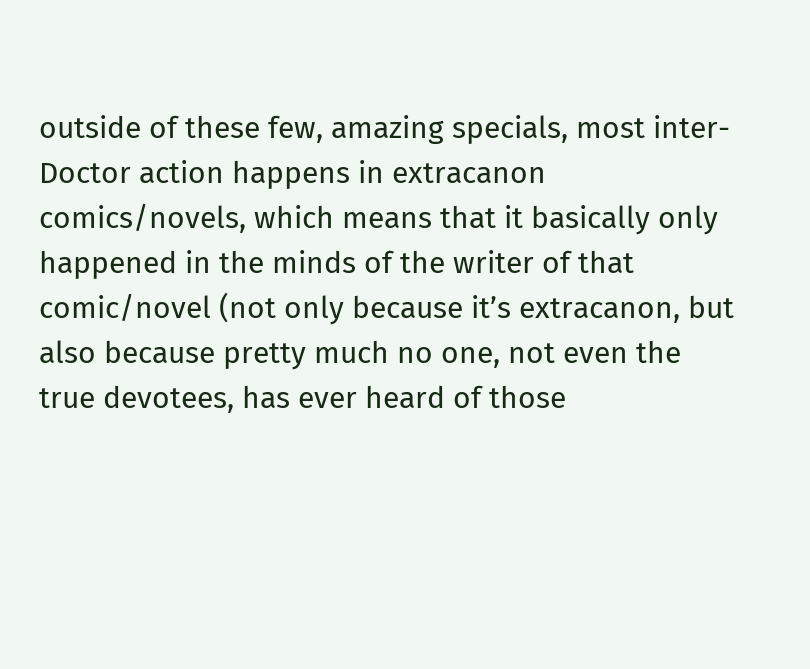outside of these few, amazing specials, most inter-Doctor action happens in extracanon comics/novels, which means that it basically only happened in the minds of the writer of that comic/novel (not only because it’s extracanon, but also because pretty much no one, not even the true devotees, has ever heard of those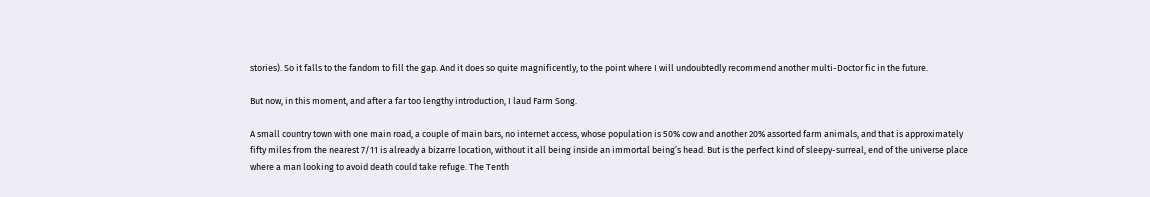stories). So it falls to the fandom to fill the gap. And it does so quite magnificently, to the point where I will undoubtedly recommend another multi-Doctor fic in the future.

But now, in this moment, and after a far too lengthy introduction, I laud Farm Song.

A small country town with one main road, a couple of main bars, no internet access, whose population is 50% cow and another 20% assorted farm animals, and that is approximately fifty miles from the nearest 7/11 is already a bizarre location, without it all being inside an immortal being’s head. But is the perfect kind of sleepy-surreal, end of the universe place where a man looking to avoid death could take refuge. The Tenth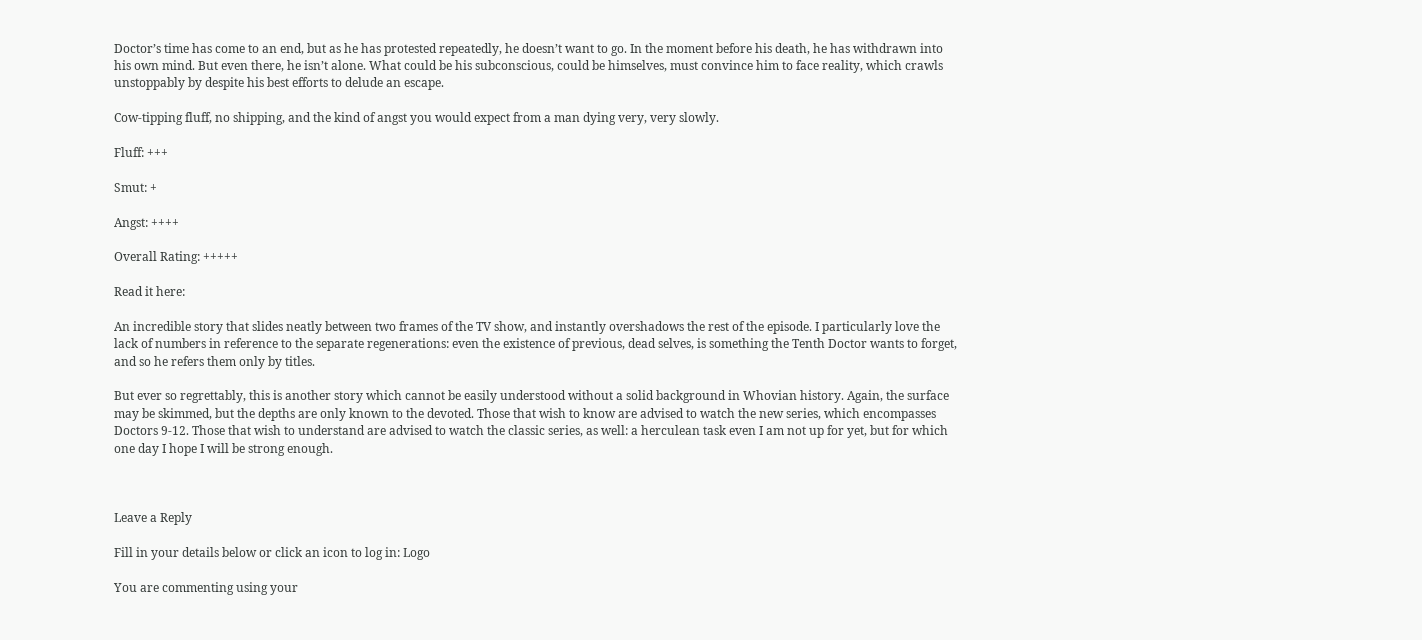Doctor’s time has come to an end, but as he has protested repeatedly, he doesn’t want to go. In the moment before his death, he has withdrawn into his own mind. But even there, he isn’t alone. What could be his subconscious, could be himselves, must convince him to face reality, which crawls unstoppably by despite his best efforts to delude an escape.

Cow-tipping fluff, no shipping, and the kind of angst you would expect from a man dying very, very slowly.

Fluff: +++

Smut: +

Angst: ++++

Overall Rating: +++++

Read it here:

An incredible story that slides neatly between two frames of the TV show, and instantly overshadows the rest of the episode. I particularly love the lack of numbers in reference to the separate regenerations: even the existence of previous, dead selves, is something the Tenth Doctor wants to forget, and so he refers them only by titles.

But ever so regrettably, this is another story which cannot be easily understood without a solid background in Whovian history. Again, the surface may be skimmed, but the depths are only known to the devoted. Those that wish to know are advised to watch the new series, which encompasses Doctors 9-12. Those that wish to understand are advised to watch the classic series, as well: a herculean task even I am not up for yet, but for which one day I hope I will be strong enough.



Leave a Reply

Fill in your details below or click an icon to log in: Logo

You are commenting using your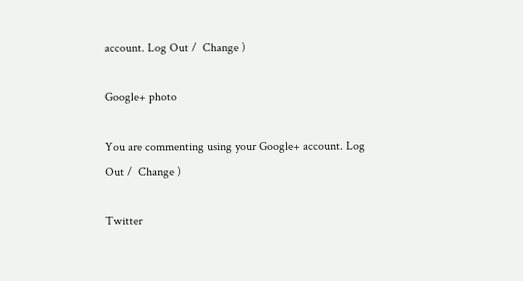account. Log Out /  Change )

Google+ photo

You are commenting using your Google+ account. Log Out /  Change )

Twitter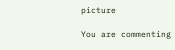picture

You are commenting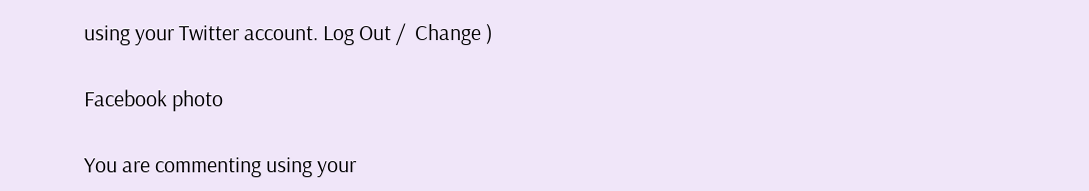using your Twitter account. Log Out /  Change )

Facebook photo

You are commenting using your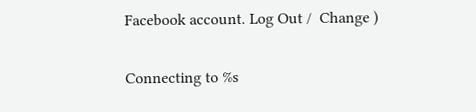Facebook account. Log Out /  Change )

Connecting to %s